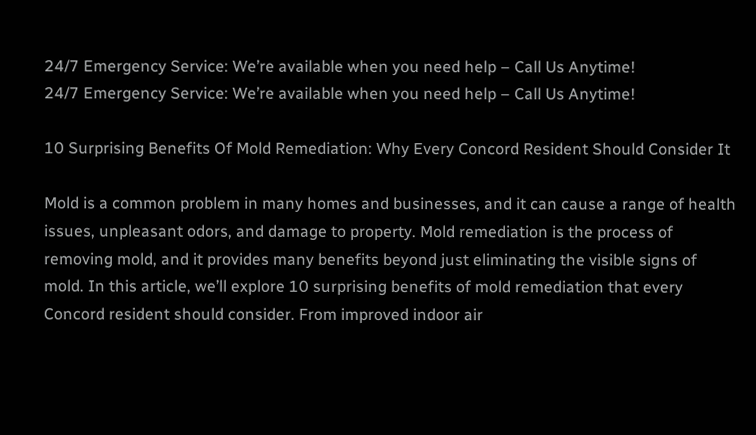24/7 Emergency Service: We’re available when you need help – Call Us Anytime!
24/7 Emergency Service: We’re available when you need help – Call Us Anytime!

10 Surprising Benefits Of Mold Remediation: Why Every Concord Resident Should Consider It

Mold is a common problem in many homes and businesses, and it can cause a range of health issues, unpleasant odors, and damage to property. Mold remediation is the process of removing mold, and it provides many benefits beyond just eliminating the visible signs of mold. In this article, we’ll explore 10 surprising benefits of mold remediation that every Concord resident should consider. From improved indoor air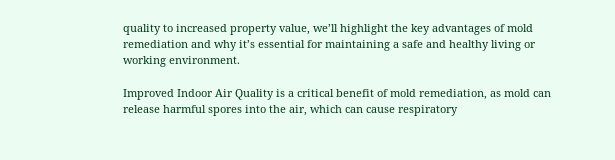quality to increased property value, we’ll highlight the key advantages of mold remediation and why it’s essential for maintaining a safe and healthy living or working environment.

Improved Indoor Air Quality is a critical benefit of mold remediation, as mold can release harmful spores into the air, which can cause respiratory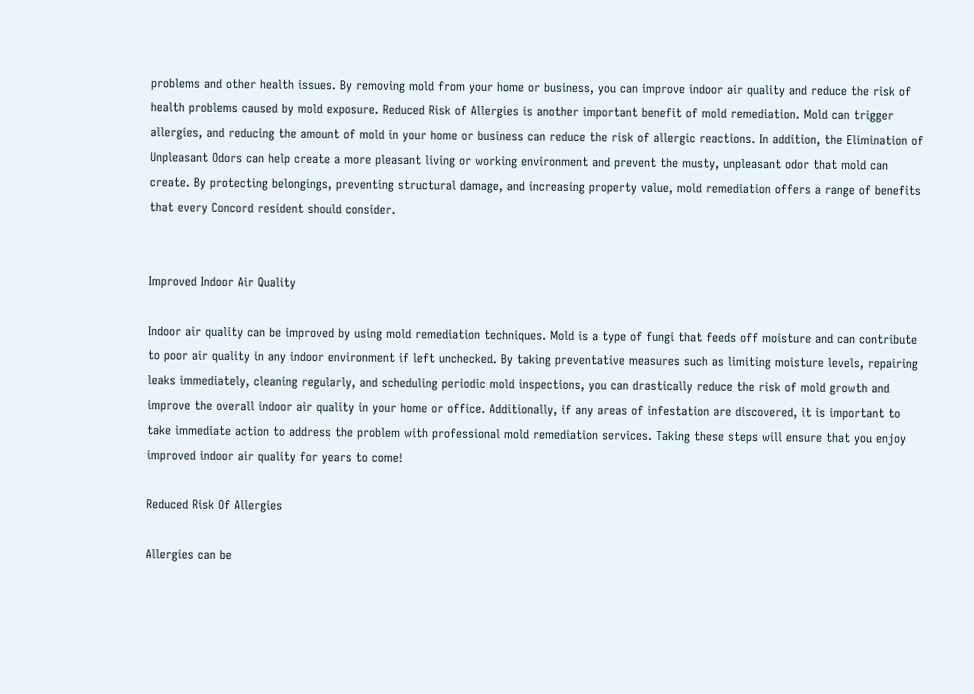problems and other health issues. By removing mold from your home or business, you can improve indoor air quality and reduce the risk of health problems caused by mold exposure. Reduced Risk of Allergies is another important benefit of mold remediation. Mold can trigger allergies, and reducing the amount of mold in your home or business can reduce the risk of allergic reactions. In addition, the Elimination of Unpleasant Odors can help create a more pleasant living or working environment and prevent the musty, unpleasant odor that mold can create. By protecting belongings, preventing structural damage, and increasing property value, mold remediation offers a range of benefits that every Concord resident should consider.


Improved Indoor Air Quality

Indoor air quality can be improved by using mold remediation techniques. Mold is a type of fungi that feeds off moisture and can contribute to poor air quality in any indoor environment if left unchecked. By taking preventative measures such as limiting moisture levels, repairing leaks immediately, cleaning regularly, and scheduling periodic mold inspections, you can drastically reduce the risk of mold growth and improve the overall indoor air quality in your home or office. Additionally, if any areas of infestation are discovered, it is important to take immediate action to address the problem with professional mold remediation services. Taking these steps will ensure that you enjoy improved indoor air quality for years to come!

Reduced Risk Of Allergies

Allergies can be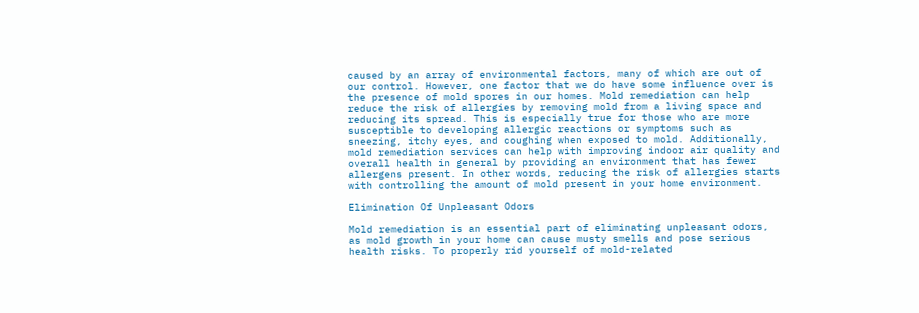caused by an array of environmental factors, many of which are out of our control. However, one factor that we do have some influence over is the presence of mold spores in our homes. Mold remediation can help reduce the risk of allergies by removing mold from a living space and reducing its spread. This is especially true for those who are more susceptible to developing allergic reactions or symptoms such as sneezing, itchy eyes, and coughing when exposed to mold. Additionally, mold remediation services can help with improving indoor air quality and overall health in general by providing an environment that has fewer allergens present. In other words, reducing the risk of allergies starts with controlling the amount of mold present in your home environment.

Elimination Of Unpleasant Odors

Mold remediation is an essential part of eliminating unpleasant odors, as mold growth in your home can cause musty smells and pose serious health risks. To properly rid yourself of mold-related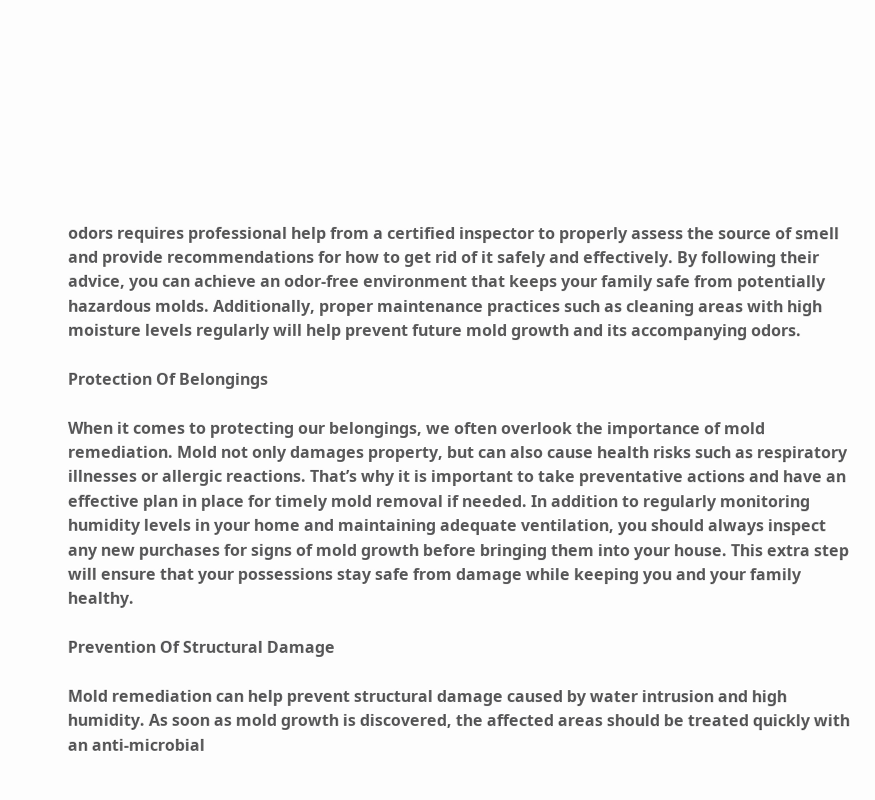odors requires professional help from a certified inspector to properly assess the source of smell and provide recommendations for how to get rid of it safely and effectively. By following their advice, you can achieve an odor-free environment that keeps your family safe from potentially hazardous molds. Additionally, proper maintenance practices such as cleaning areas with high moisture levels regularly will help prevent future mold growth and its accompanying odors.

Protection Of Belongings

When it comes to protecting our belongings, we often overlook the importance of mold remediation. Mold not only damages property, but can also cause health risks such as respiratory illnesses or allergic reactions. That’s why it is important to take preventative actions and have an effective plan in place for timely mold removal if needed. In addition to regularly monitoring humidity levels in your home and maintaining adequate ventilation, you should always inspect any new purchases for signs of mold growth before bringing them into your house. This extra step will ensure that your possessions stay safe from damage while keeping you and your family healthy.

Prevention Of Structural Damage

Mold remediation can help prevent structural damage caused by water intrusion and high humidity. As soon as mold growth is discovered, the affected areas should be treated quickly with an anti-microbial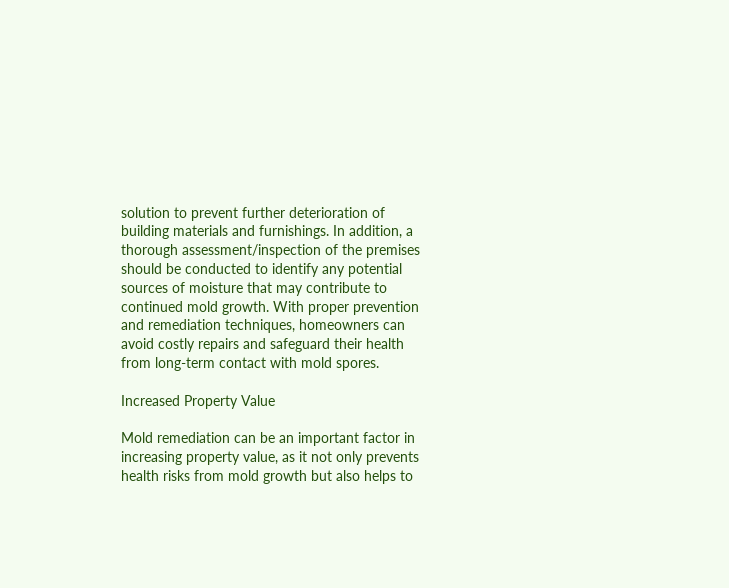solution to prevent further deterioration of building materials and furnishings. In addition, a thorough assessment/inspection of the premises should be conducted to identify any potential sources of moisture that may contribute to continued mold growth. With proper prevention and remediation techniques, homeowners can avoid costly repairs and safeguard their health from long-term contact with mold spores.

Increased Property Value

Mold remediation can be an important factor in increasing property value, as it not only prevents health risks from mold growth but also helps to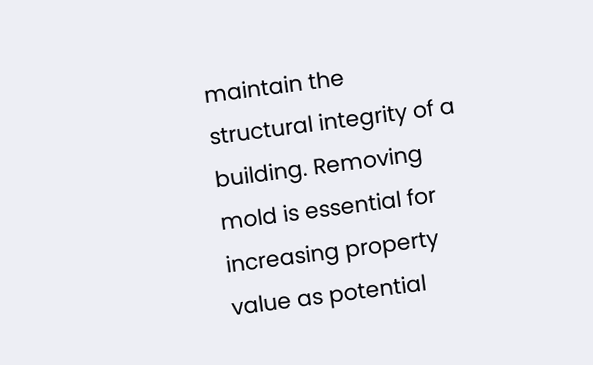maintain the structural integrity of a building. Removing mold is essential for increasing property value as potential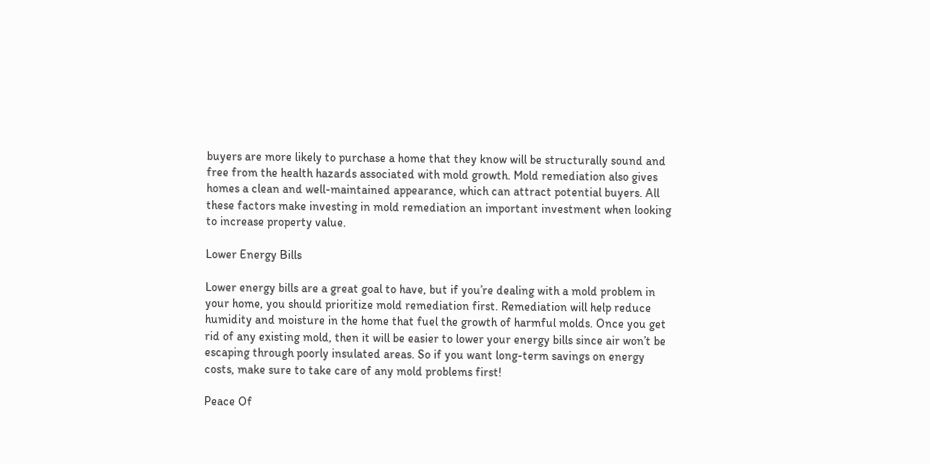buyers are more likely to purchase a home that they know will be structurally sound and free from the health hazards associated with mold growth. Mold remediation also gives homes a clean and well-maintained appearance, which can attract potential buyers. All these factors make investing in mold remediation an important investment when looking to increase property value.

Lower Energy Bills

Lower energy bills are a great goal to have, but if you’re dealing with a mold problem in your home, you should prioritize mold remediation first. Remediation will help reduce humidity and moisture in the home that fuel the growth of harmful molds. Once you get rid of any existing mold, then it will be easier to lower your energy bills since air won’t be escaping through poorly insulated areas. So if you want long-term savings on energy costs, make sure to take care of any mold problems first!

Peace Of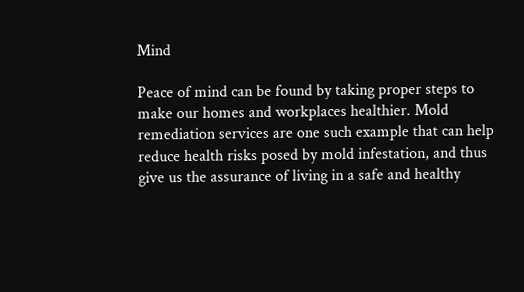Mind

Peace of mind can be found by taking proper steps to make our homes and workplaces healthier. Mold remediation services are one such example that can help reduce health risks posed by mold infestation, and thus give us the assurance of living in a safe and healthy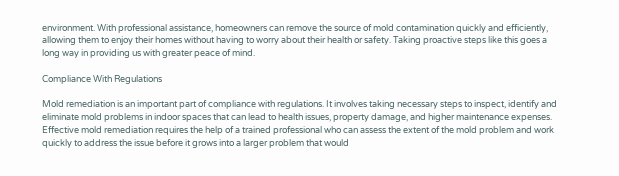environment. With professional assistance, homeowners can remove the source of mold contamination quickly and efficiently, allowing them to enjoy their homes without having to worry about their health or safety. Taking proactive steps like this goes a long way in providing us with greater peace of mind.

Compliance With Regulations

Mold remediation is an important part of compliance with regulations. It involves taking necessary steps to inspect, identify and eliminate mold problems in indoor spaces that can lead to health issues, property damage, and higher maintenance expenses. Effective mold remediation requires the help of a trained professional who can assess the extent of the mold problem and work quickly to address the issue before it grows into a larger problem that would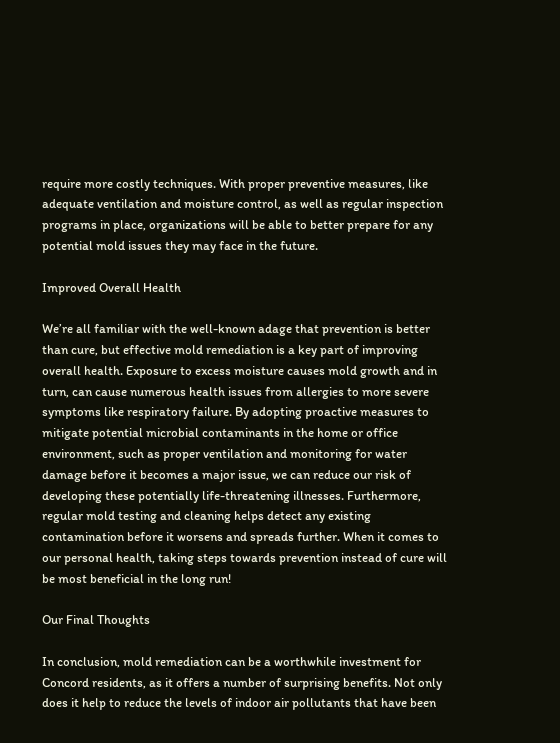require more costly techniques. With proper preventive measures, like adequate ventilation and moisture control, as well as regular inspection programs in place, organizations will be able to better prepare for any potential mold issues they may face in the future.

Improved Overall Health

We’re all familiar with the well-known adage that prevention is better than cure, but effective mold remediation is a key part of improving overall health. Exposure to excess moisture causes mold growth and in turn, can cause numerous health issues from allergies to more severe symptoms like respiratory failure. By adopting proactive measures to mitigate potential microbial contaminants in the home or office environment, such as proper ventilation and monitoring for water damage before it becomes a major issue, we can reduce our risk of developing these potentially life-threatening illnesses. Furthermore, regular mold testing and cleaning helps detect any existing contamination before it worsens and spreads further. When it comes to our personal health, taking steps towards prevention instead of cure will be most beneficial in the long run!

Our Final Thoughts

In conclusion, mold remediation can be a worthwhile investment for Concord residents, as it offers a number of surprising benefits. Not only does it help to reduce the levels of indoor air pollutants that have been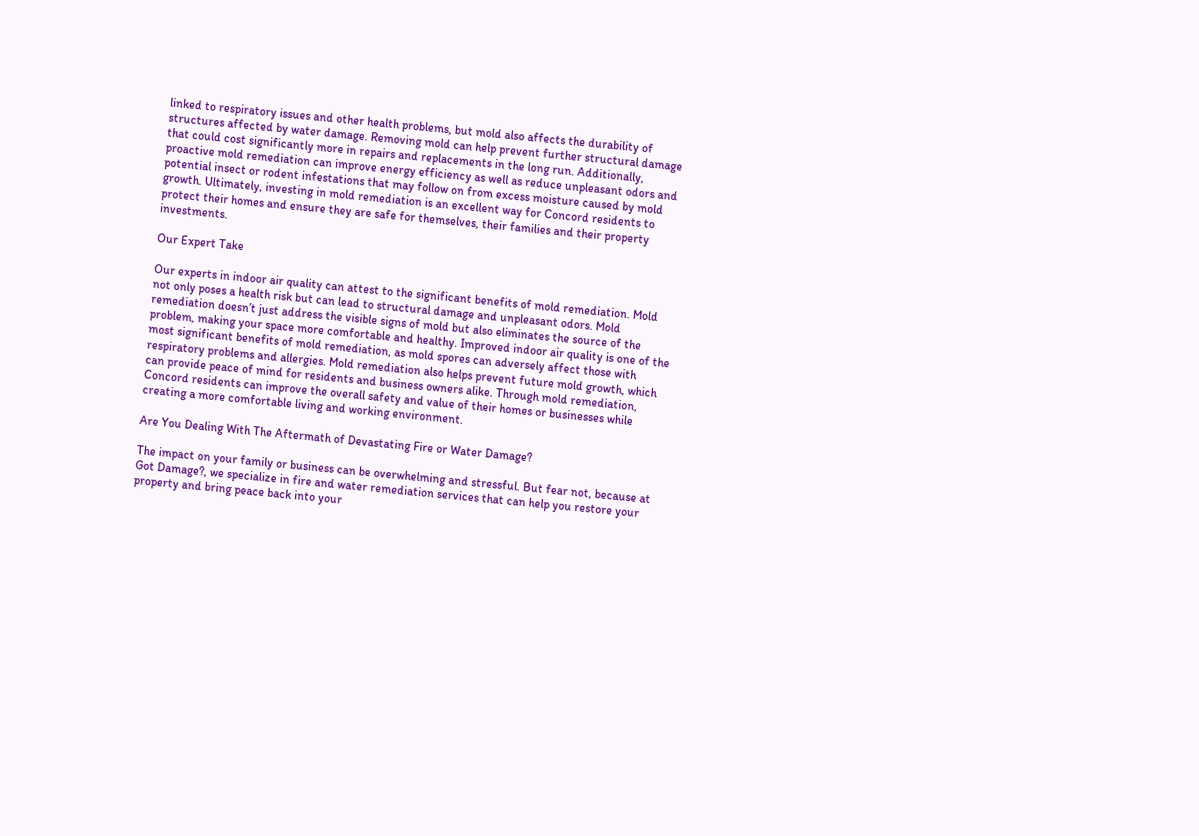linked to respiratory issues and other health problems, but mold also affects the durability of structures affected by water damage. Removing mold can help prevent further structural damage that could cost significantly more in repairs and replacements in the long run. Additionally, proactive mold remediation can improve energy efficiency as well as reduce unpleasant odors and potential insect or rodent infestations that may follow on from excess moisture caused by mold growth. Ultimately, investing in mold remediation is an excellent way for Concord residents to protect their homes and ensure they are safe for themselves, their families and their property investments.

Our Expert Take

Our experts in indoor air quality can attest to the significant benefits of mold remediation. Mold not only poses a health risk but can lead to structural damage and unpleasant odors. Mold remediation doesn’t just address the visible signs of mold but also eliminates the source of the problem, making your space more comfortable and healthy. Improved indoor air quality is one of the most significant benefits of mold remediation, as mold spores can adversely affect those with respiratory problems and allergies. Mold remediation also helps prevent future mold growth, which can provide peace of mind for residents and business owners alike. Through mold remediation, Concord residents can improve the overall safety and value of their homes or businesses while creating a more comfortable living and working environment.

Are You Dealing With The Aftermath of Devastating Fire or Water Damage?

The impact on your family or business can be overwhelming and stressful. But fear not, because at Got Damage?, we specialize in fire and water remediation services that can help you restore your property and bring peace back into your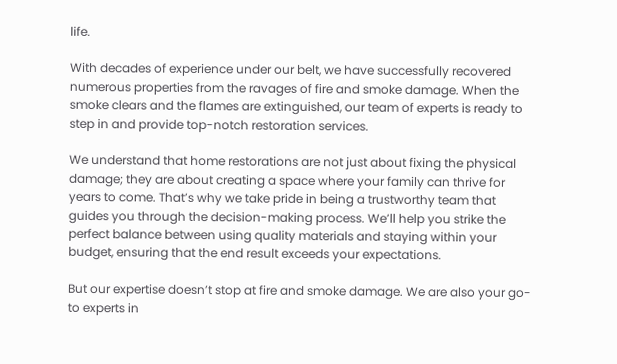life.

With decades of experience under our belt, we have successfully recovered numerous properties from the ravages of fire and smoke damage. When the smoke clears and the flames are extinguished, our team of experts is ready to step in and provide top-notch restoration services.

We understand that home restorations are not just about fixing the physical damage; they are about creating a space where your family can thrive for years to come. That’s why we take pride in being a trustworthy team that guides you through the decision-making process. We’ll help you strike the perfect balance between using quality materials and staying within your budget, ensuring that the end result exceeds your expectations.

But our expertise doesn’t stop at fire and smoke damage. We are also your go-to experts in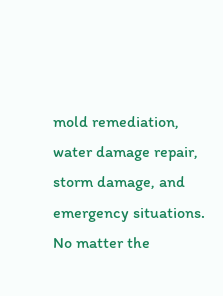mold remediation, water damage repair, storm damage, and emergency situations. No matter the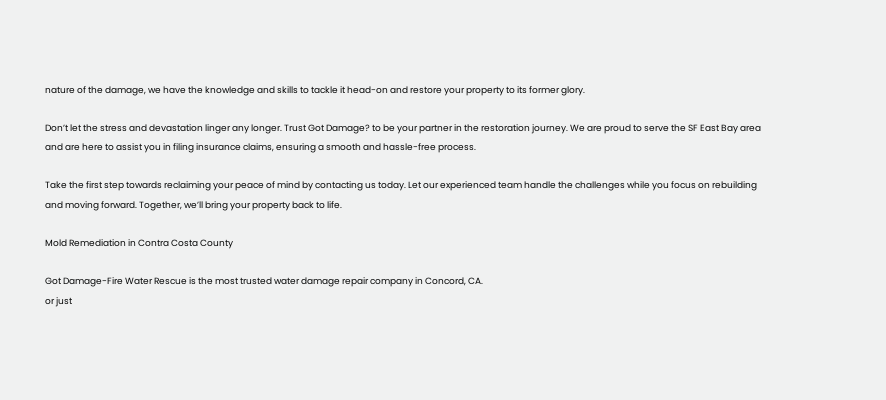nature of the damage, we have the knowledge and skills to tackle it head-on and restore your property to its former glory.

Don’t let the stress and devastation linger any longer. Trust Got Damage? to be your partner in the restoration journey. We are proud to serve the SF East Bay area and are here to assist you in filing insurance claims, ensuring a smooth and hassle-free process.

Take the first step towards reclaiming your peace of mind by contacting us today. Let our experienced team handle the challenges while you focus on rebuilding and moving forward. Together, we’ll bring your property back to life.

Mold Remediation in Contra Costa County

Got Damage-Fire Water Rescue is the most trusted water damage repair company in Concord, CA.
or just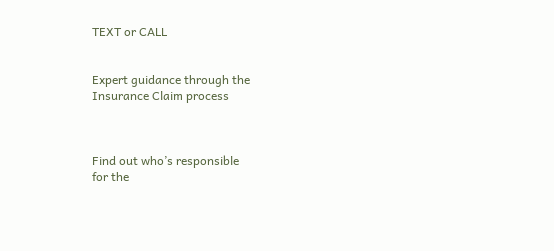TEXT or CALL


Expert guidance through the
Insurance Claim process



Find out who’s responsible
for the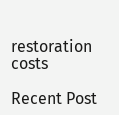restoration costs

Recent Post